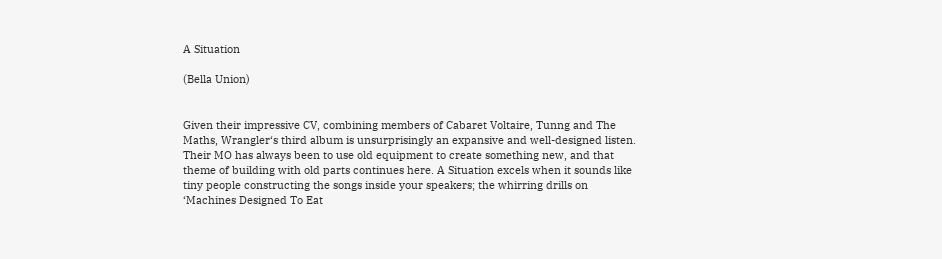A Situation

(Bella Union)


Given their impressive CV, combining members of Cabaret Voltaire, Tunng and The Maths, Wrangler‘s third album is unsurprisingly an expansive and well-designed listen. Their MO has always been to use old equipment to create something new, and that theme of building with old parts continues here. A Situation excels when it sounds like tiny people constructing the songs inside your speakers; the whirring drills on ‘Machines Designed To Eat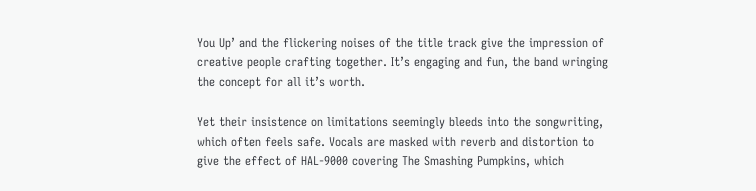You Up’ and the flickering noises of the title track give the impression of creative people crafting together. It’s engaging and fun, the band wringing the concept for all it’s worth.

Yet their insistence on limitations seemingly bleeds into the songwriting, which often feels safe. Vocals are masked with reverb and distortion to give the effect of HAL-9000 covering The Smashing Pumpkins, which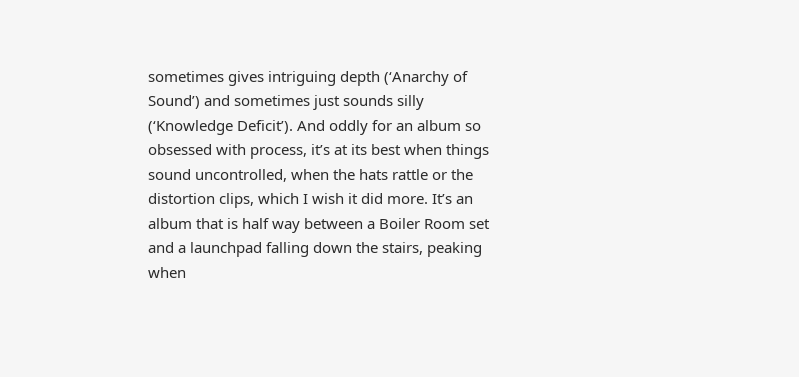sometimes gives intriguing depth (‘Anarchy of Sound’) and sometimes just sounds silly (‘Knowledge Deficit’). And oddly for an album so obsessed with process, it’s at its best when things sound uncontrolled, when the hats rattle or the distortion clips, which I wish it did more. It’s an album that is half way between a Boiler Room set and a launchpad falling down the stairs, peaking when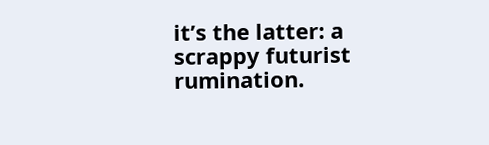it’s the latter: a scrappy futurist rumination.